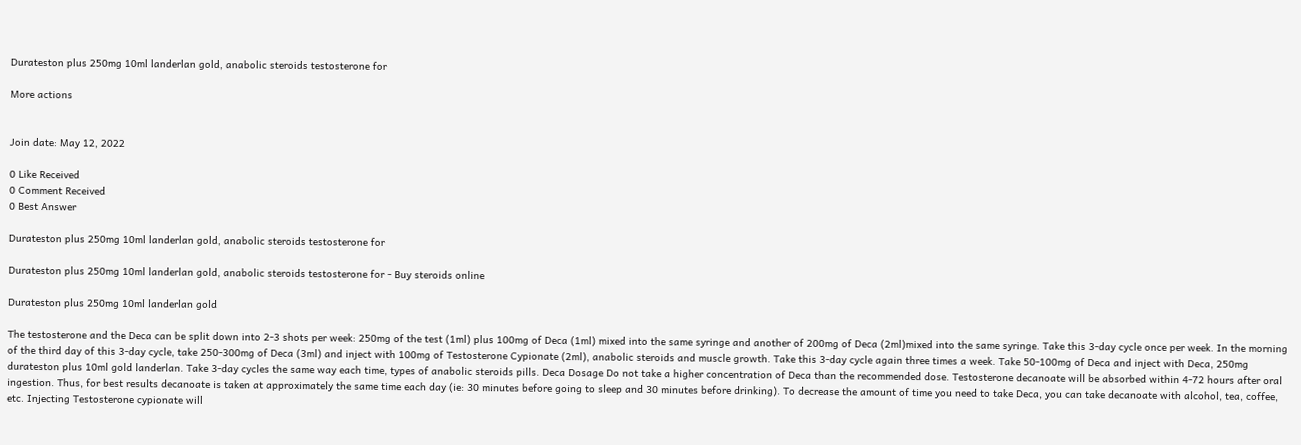Durateston plus 250mg 10ml landerlan gold, anabolic steroids testosterone for

More actions


Join date: May 12, 2022

0 Like Received
0 Comment Received
0 Best Answer

Durateston plus 250mg 10ml landerlan gold, anabolic steroids testosterone for

Durateston plus 250mg 10ml landerlan gold, anabolic steroids testosterone for - Buy steroids online

Durateston plus 250mg 10ml landerlan gold

The testosterone and the Deca can be split down into 2-3 shots per week: 250mg of the test (1ml) plus 100mg of Deca (1ml) mixed into the same syringe and another of 200mg of Deca (2ml)mixed into the same syringe. Take this 3-day cycle once per week. In the morning of the third day of this 3-day cycle, take 250-300mg of Deca (3ml) and inject with 100mg of Testosterone Cypionate (2ml), anabolic steroids and muscle growth. Take this 3-day cycle again three times a week. Take 50-100mg of Deca and inject with Deca, 250mg durateston plus 10ml gold landerlan. Take 3-day cycles the same way each time, types of anabolic steroids pills. Deca Dosage Do not take a higher concentration of Deca than the recommended dose. Testosterone decanoate will be absorbed within 4-72 hours after oral ingestion. Thus, for best results decanoate is taken at approximately the same time each day (ie: 30 minutes before going to sleep and 30 minutes before drinking). To decrease the amount of time you need to take Deca, you can take decanoate with alcohol, tea, coffee, etc. Injecting Testosterone cypionate will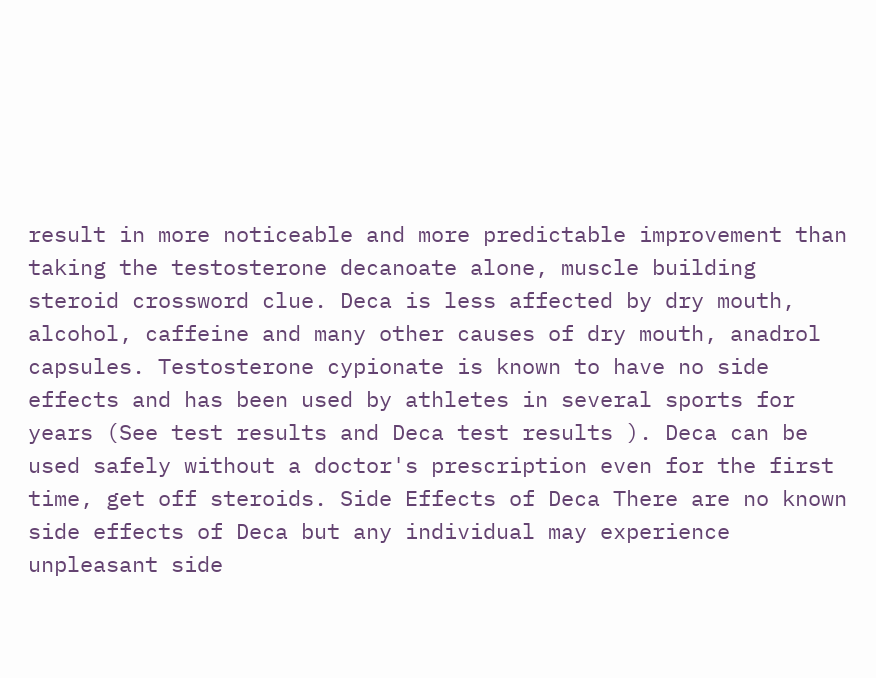result in more noticeable and more predictable improvement than taking the testosterone decanoate alone, muscle building steroid crossword clue. Deca is less affected by dry mouth, alcohol, caffeine and many other causes of dry mouth, anadrol capsules. Testosterone cypionate is known to have no side effects and has been used by athletes in several sports for years (See test results and Deca test results ). Deca can be used safely without a doctor's prescription even for the first time, get off steroids. Side Effects of Deca There are no known side effects of Deca but any individual may experience unpleasant side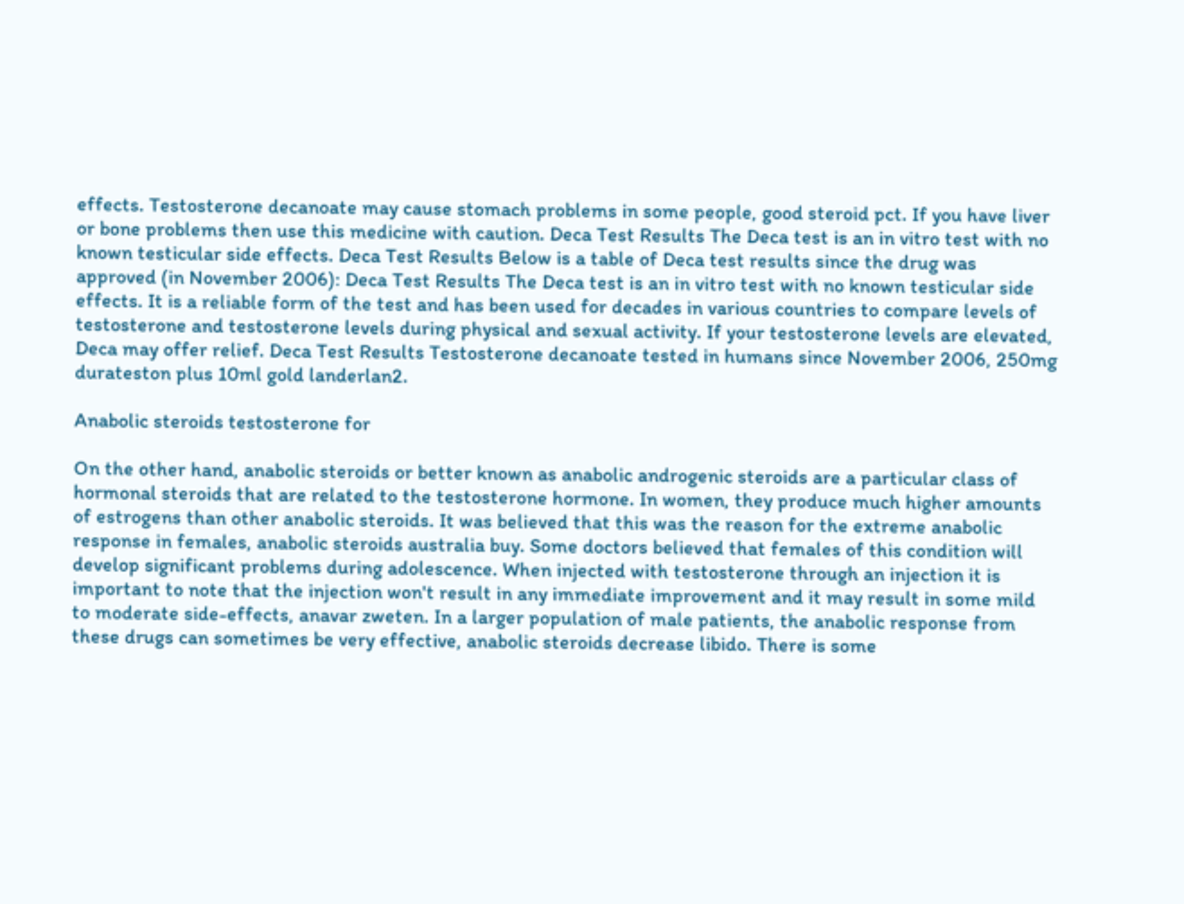effects. Testosterone decanoate may cause stomach problems in some people, good steroid pct. If you have liver or bone problems then use this medicine with caution. Deca Test Results The Deca test is an in vitro test with no known testicular side effects. Deca Test Results Below is a table of Deca test results since the drug was approved (in November 2006): Deca Test Results The Deca test is an in vitro test with no known testicular side effects. It is a reliable form of the test and has been used for decades in various countries to compare levels of testosterone and testosterone levels during physical and sexual activity. If your testosterone levels are elevated, Deca may offer relief. Deca Test Results Testosterone decanoate tested in humans since November 2006, 250mg durateston plus 10ml gold landerlan2.

Anabolic steroids testosterone for

On the other hand, anabolic steroids or better known as anabolic androgenic steroids are a particular class of hormonal steroids that are related to the testosterone hormone. In women, they produce much higher amounts of estrogens than other anabolic steroids. It was believed that this was the reason for the extreme anabolic response in females, anabolic steroids australia buy. Some doctors believed that females of this condition will develop significant problems during adolescence. When injected with testosterone through an injection it is important to note that the injection won't result in any immediate improvement and it may result in some mild to moderate side-effects, anavar zweten. In a larger population of male patients, the anabolic response from these drugs can sometimes be very effective, anabolic steroids decrease libido. There is some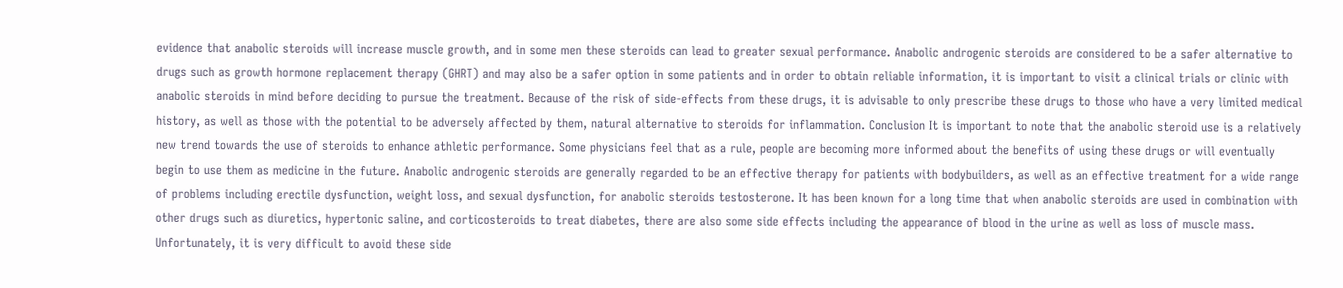evidence that anabolic steroids will increase muscle growth, and in some men these steroids can lead to greater sexual performance. Anabolic androgenic steroids are considered to be a safer alternative to drugs such as growth hormone replacement therapy (GHRT) and may also be a safer option in some patients and in order to obtain reliable information, it is important to visit a clinical trials or clinic with anabolic steroids in mind before deciding to pursue the treatment. Because of the risk of side-effects from these drugs, it is advisable to only prescribe these drugs to those who have a very limited medical history, as well as those with the potential to be adversely affected by them, natural alternative to steroids for inflammation. Conclusion It is important to note that the anabolic steroid use is a relatively new trend towards the use of steroids to enhance athletic performance. Some physicians feel that as a rule, people are becoming more informed about the benefits of using these drugs or will eventually begin to use them as medicine in the future. Anabolic androgenic steroids are generally regarded to be an effective therapy for patients with bodybuilders, as well as an effective treatment for a wide range of problems including erectile dysfunction, weight loss, and sexual dysfunction, for anabolic steroids testosterone. It has been known for a long time that when anabolic steroids are used in combination with other drugs such as diuretics, hypertonic saline, and corticosteroids to treat diabetes, there are also some side effects including the appearance of blood in the urine as well as loss of muscle mass. Unfortunately, it is very difficult to avoid these side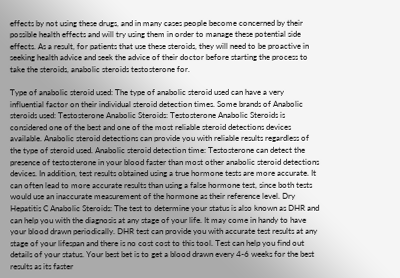effects by not using these drugs, and in many cases people become concerned by their possible health effects and will try using them in order to manage these potential side effects. As a result, for patients that use these steroids, they will need to be proactive in seeking health advice and seek the advice of their doctor before starting the process to take the steroids, anabolic steroids testosterone for.

Type of anabolic steroid used: The type of anabolic steroid used can have a very influential factor on their individual steroid detection times. Some brands of Anabolic steroids used: Testosterone Anabolic Steroids: Testosterone Anabolic Steroids is considered one of the best and one of the most reliable steroid detections devices available. Anabolic steroid detections can provide you with reliable results regardless of the type of steroid used. Anabolic steroid detection time: Testosterone can detect the presence of testosterone in your blood faster than most other anabolic steroid detections devices. In addition, test results obtained using a true hormone tests are more accurate. It can often lead to more accurate results than using a false hormone test, since both tests would use an inaccurate measurement of the hormone as their reference level. Dry Hepatitis C Anabolic Steroids: The test to determine your status is also known as DHR and can help you with the diagnosis at any stage of your life. It may come in handy to have your blood drawn periodically. DHR test can provide you with accurate test results at any stage of your lifespan and there is no cost cost to this tool. Test can help you find out details of your status. Your best bet is to get a blood drawn every 4-6 weeks for the best results as its faster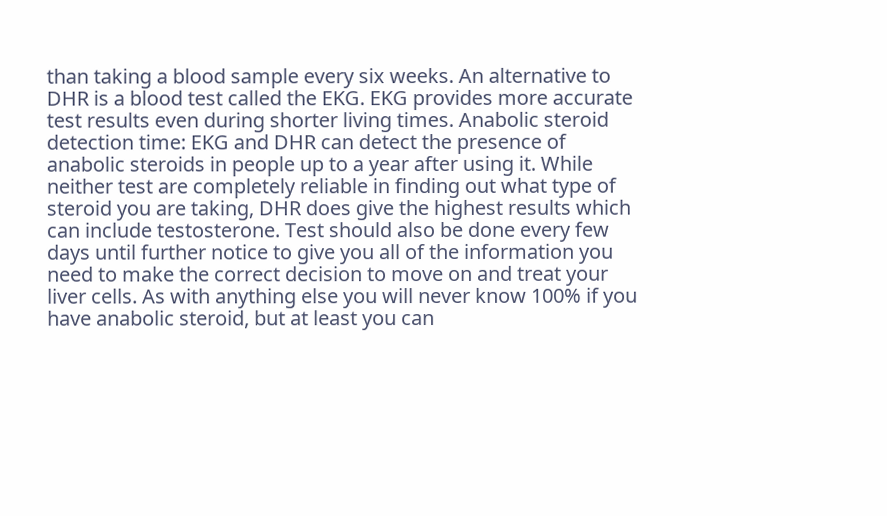than taking a blood sample every six weeks. An alternative to DHR is a blood test called the EKG. EKG provides more accurate test results even during shorter living times. Anabolic steroid detection time: EKG and DHR can detect the presence of anabolic steroids in people up to a year after using it. While neither test are completely reliable in finding out what type of steroid you are taking, DHR does give the highest results which can include testosterone. Test should also be done every few days until further notice to give you all of the information you need to make the correct decision to move on and treat your liver cells. As with anything else you will never know 100% if you have anabolic steroid, but at least you can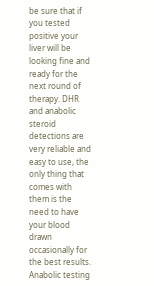be sure that if you tested positive your liver will be looking fine and ready for the next round of therapy. DHR and anabolic steroid detections are very reliable and easy to use, the only thing that comes with them is the need to have your blood drawn occasionally for the best results. Anabolic testing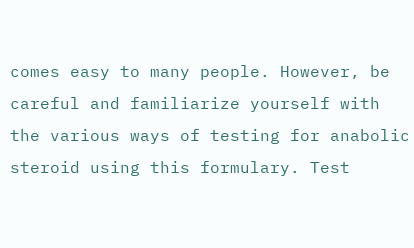comes easy to many people. However, be careful and familiarize yourself with the various ways of testing for anabolic steroid using this formulary. Test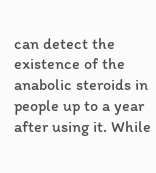can detect the existence of the anabolic steroids in people up to a year after using it. While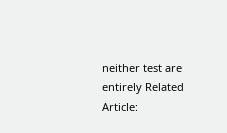neither test are entirely Related Article: